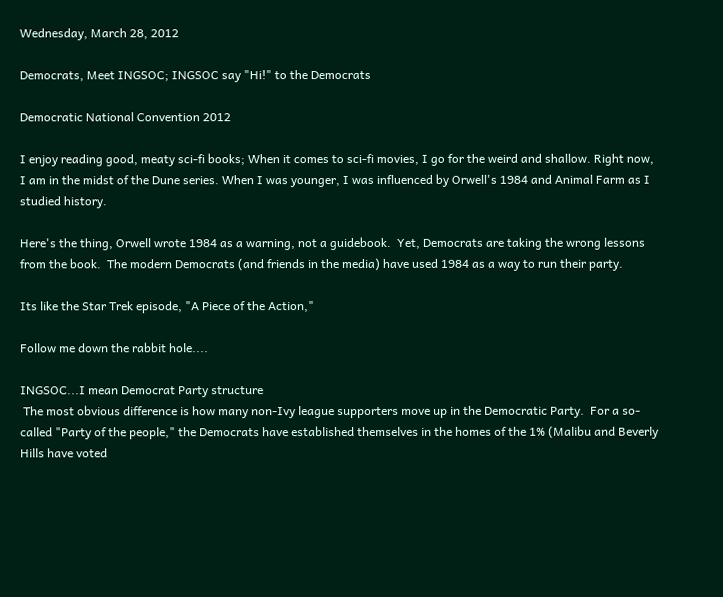Wednesday, March 28, 2012

Democrats, Meet INGSOC; INGSOC say "Hi!" to the Democrats

Democratic National Convention 2012

I enjoy reading good, meaty sci-fi books; When it comes to sci-fi movies, I go for the weird and shallow. Right now, I am in the midst of the Dune series. When I was younger, I was influenced by Orwell's 1984 and Animal Farm as I studied history.

Here's the thing, Orwell wrote 1984 as a warning, not a guidebook.  Yet, Democrats are taking the wrong lessons from the book.  The modern Democrats (and friends in the media) have used 1984 as a way to run their party.

Its like the Star Trek episode, "A Piece of the Action,"

Follow me down the rabbit hole....

INGSOC...I mean Democrat Party structure
 The most obvious difference is how many non-Ivy league supporters move up in the Democratic Party.  For a so-called "Party of the people," the Democrats have established themselves in the homes of the 1% (Malibu and Beverly Hills have voted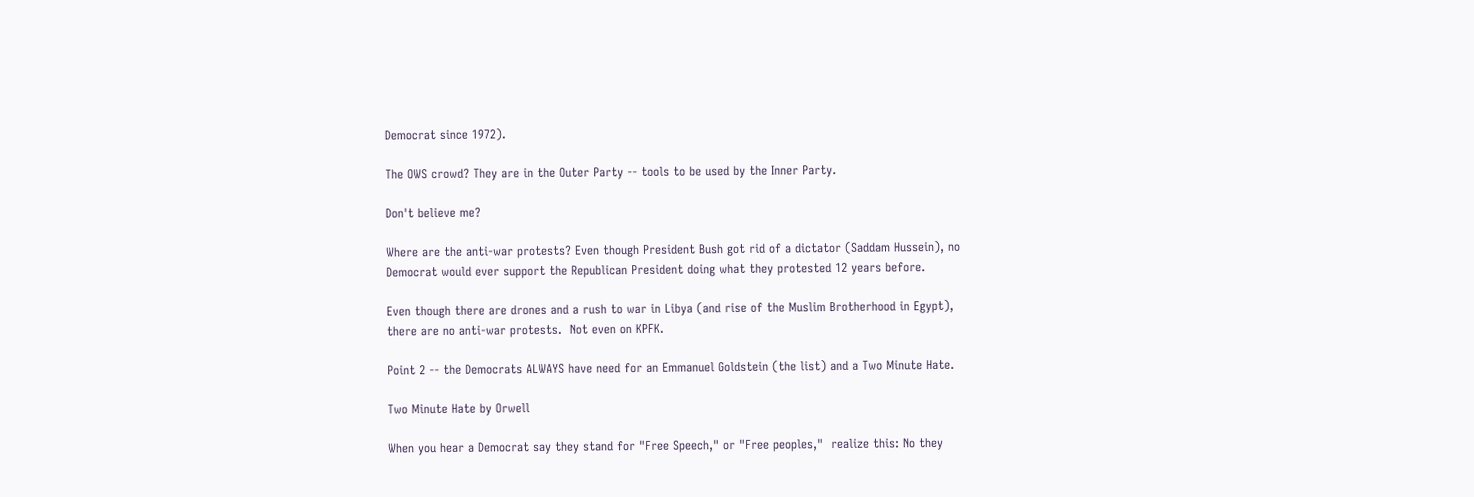Democrat since 1972).

The OWS crowd? They are in the Outer Party -- tools to be used by the Inner Party.

Don't believe me?

Where are the anti-war protests? Even though President Bush got rid of a dictator (Saddam Hussein), no Democrat would ever support the Republican President doing what they protested 12 years before.

Even though there are drones and a rush to war in Libya (and rise of the Muslim Brotherhood in Egypt), there are no anti-war protests.  Not even on KPFK.

Point 2 -- the Democrats ALWAYS have need for an Emmanuel Goldstein (the list) and a Two Minute Hate.

Two Minute Hate by Orwell

When you hear a Democrat say they stand for "Free Speech," or "Free peoples,"  realize this: No they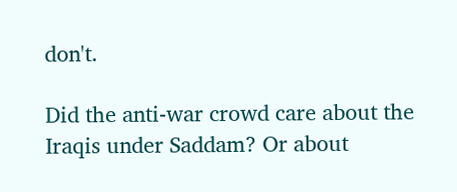don't.

Did the anti-war crowd care about the Iraqis under Saddam? Or about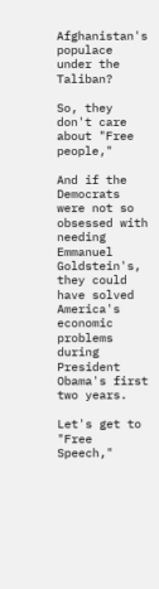Afghanistan's populace under the Taliban?

So, they don't care about "Free people,"

And if the Democrats were not so obsessed with needing Emmanuel Goldstein's, they could have solved America's economic problems during President Obama's first two years.

Let's get to "Free Speech,"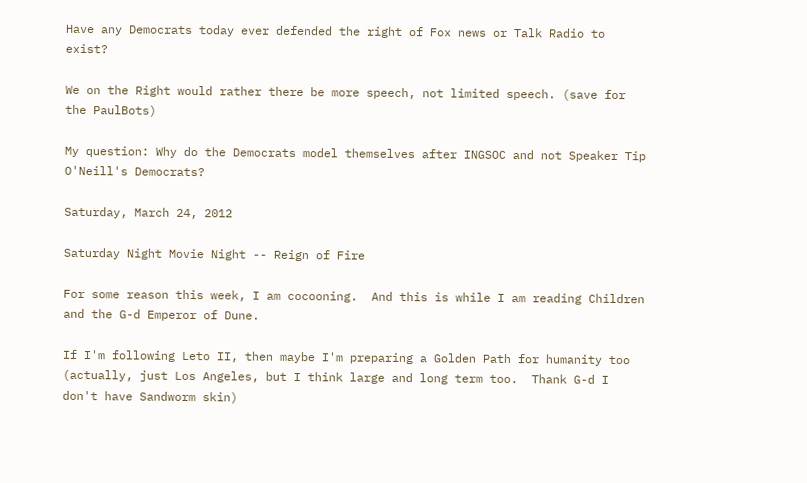Have any Democrats today ever defended the right of Fox news or Talk Radio to exist?

We on the Right would rather there be more speech, not limited speech. (save for the PaulBots)

My question: Why do the Democrats model themselves after INGSOC and not Speaker Tip O'Neill's Democrats?

Saturday, March 24, 2012

Saturday Night Movie Night -- Reign of Fire

For some reason this week, I am cocooning.  And this is while I am reading Children and the G-d Emperor of Dune.

If I'm following Leto II, then maybe I'm preparing a Golden Path for humanity too (actually, just Los Angeles, but I think large and long term too.  Thank G-d I don't have Sandworm skin)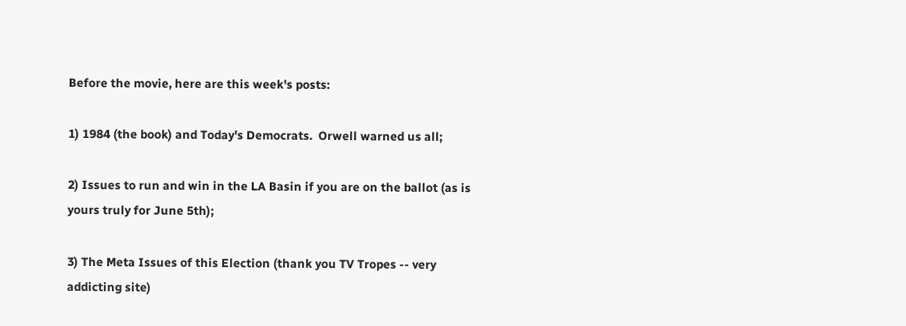Before the movie, here are this week's posts:

1) 1984 (the book) and Today's Democrats.  Orwell warned us all;

2) Issues to run and win in the LA Basin if you are on the ballot (as is yours truly for June 5th);

3) The Meta Issues of this Election (thank you TV Tropes -- very addicting site)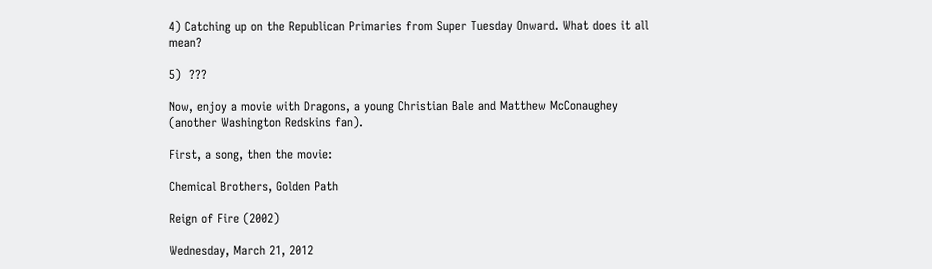4) Catching up on the Republican Primaries from Super Tuesday Onward. What does it all mean?

5)  ???

Now, enjoy a movie with Dragons, a young Christian Bale and Matthew McConaughey (another Washington Redskins fan).

First, a song, then the movie:

Chemical Brothers, Golden Path

Reign of Fire (2002)

Wednesday, March 21, 2012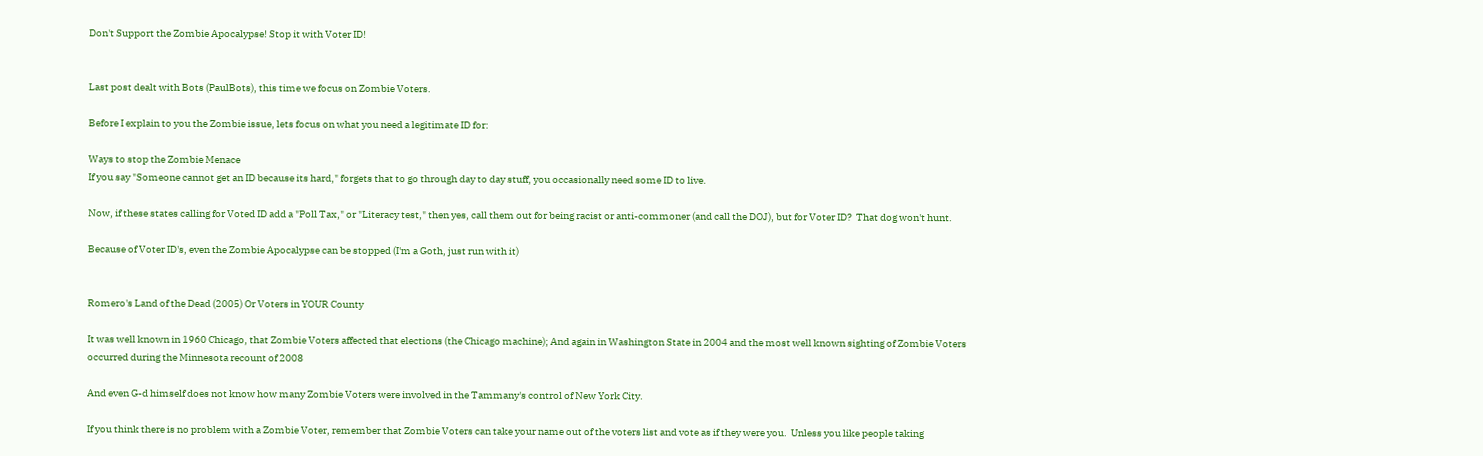Don't Support the Zombie Apocalypse! Stop it with Voter ID!


Last post dealt with Bots (PaulBots), this time we focus on Zombie Voters.

Before I explain to you the Zombie issue, lets focus on what you need a legitimate ID for:

Ways to stop the Zombie Menace
If you say "Someone cannot get an ID because its hard," forgets that to go through day to day stuff, you occasionally need some ID to live.

Now, if these states calling for Voted ID add a "Poll Tax," or "Literacy test," then yes, call them out for being racist or anti-commoner (and call the DOJ), but for Voter ID?  That dog won't hunt.

Because of Voter ID's, even the Zombie Apocalypse can be stopped (I'm a Goth, just run with it)


Romero's Land of the Dead (2005) Or Voters in YOUR County

It was well known in 1960 Chicago, that Zombie Voters affected that elections (the Chicago machine); And again in Washington State in 2004 and the most well known sighting of Zombie Voters occurred during the Minnesota recount of 2008

And even G-d himself does not know how many Zombie Voters were involved in the Tammany's control of New York City.

If you think there is no problem with a Zombie Voter, remember that Zombie Voters can take your name out of the voters list and vote as if they were you.  Unless you like people taking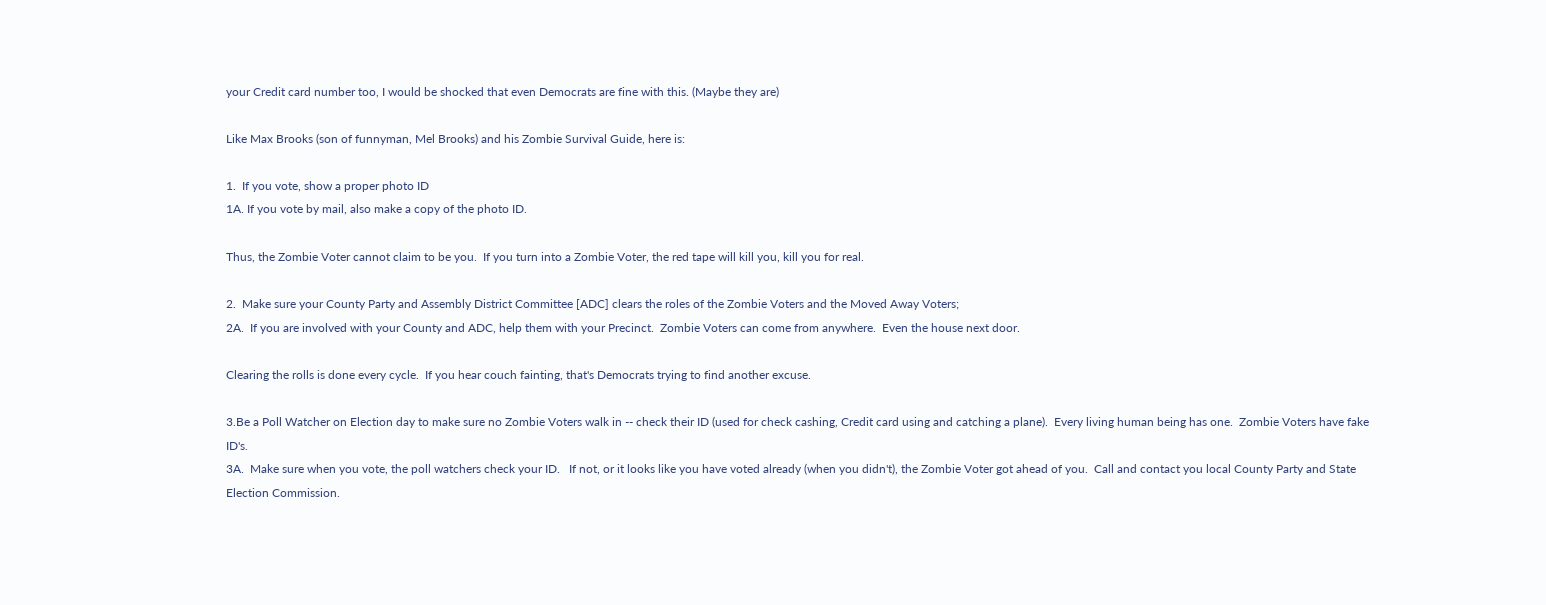your Credit card number too, I would be shocked that even Democrats are fine with this. (Maybe they are)

Like Max Brooks (son of funnyman, Mel Brooks) and his Zombie Survival Guide, here is:

1.  If you vote, show a proper photo ID
1A. If you vote by mail, also make a copy of the photo ID.

Thus, the Zombie Voter cannot claim to be you.  If you turn into a Zombie Voter, the red tape will kill you, kill you for real.

2.  Make sure your County Party and Assembly District Committee [ADC] clears the roles of the Zombie Voters and the Moved Away Voters;
2A.  If you are involved with your County and ADC, help them with your Precinct.  Zombie Voters can come from anywhere.  Even the house next door.

Clearing the rolls is done every cycle.  If you hear couch fainting, that's Democrats trying to find another excuse.

3.Be a Poll Watcher on Election day to make sure no Zombie Voters walk in -- check their ID (used for check cashing, Credit card using and catching a plane).  Every living human being has one.  Zombie Voters have fake ID's.
3A.  Make sure when you vote, the poll watchers check your ID.   If not, or it looks like you have voted already (when you didn't), the Zombie Voter got ahead of you.  Call and contact you local County Party and State Election Commission.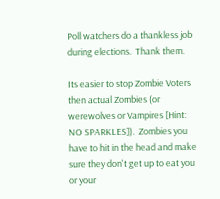Poll watchers do a thankless job during elections.  Thank them.

Its easier to stop Zombie Voters then actual Zombies (or werewolves or Vampires [Hint: NO SPARKLES]).  Zombies you have to hit in the head and make sure they don't get up to eat you or your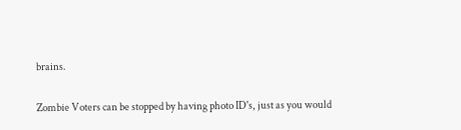brains.

Zombie Voters can be stopped by having photo ID's, just as you would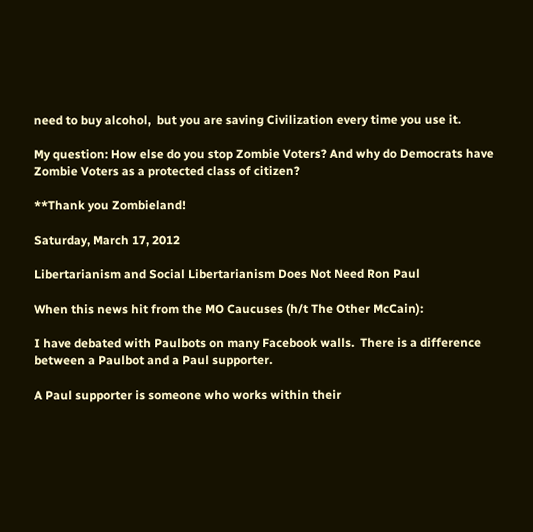need to buy alcohol,  but you are saving Civilization every time you use it.

My question: How else do you stop Zombie Voters? And why do Democrats have Zombie Voters as a protected class of citizen?

**Thank you Zombieland!

Saturday, March 17, 2012

Libertarianism and Social Libertarianism Does Not Need Ron Paul

When this news hit from the MO Caucuses (h/t The Other McCain):

I have debated with Paulbots on many Facebook walls.  There is a difference between a Paulbot and a Paul supporter.

A Paul supporter is someone who works within their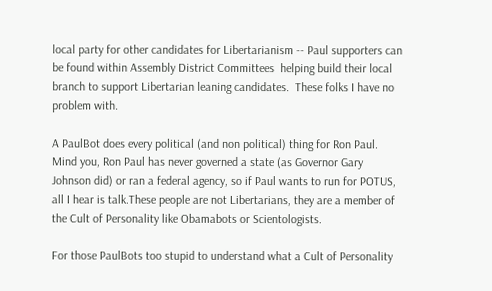local party for other candidates for Libertarianism -- Paul supporters can be found within Assembly District Committees  helping build their local branch to support Libertarian leaning candidates.  These folks I have no problem with.

A PaulBot does every political (and non political) thing for Ron Paul.  Mind you, Ron Paul has never governed a state (as Governor Gary Johnson did) or ran a federal agency, so if Paul wants to run for POTUS, all I hear is talk.These people are not Libertarians, they are a member of the Cult of Personality like Obamabots or Scientologists.

For those PaulBots too stupid to understand what a Cult of Personality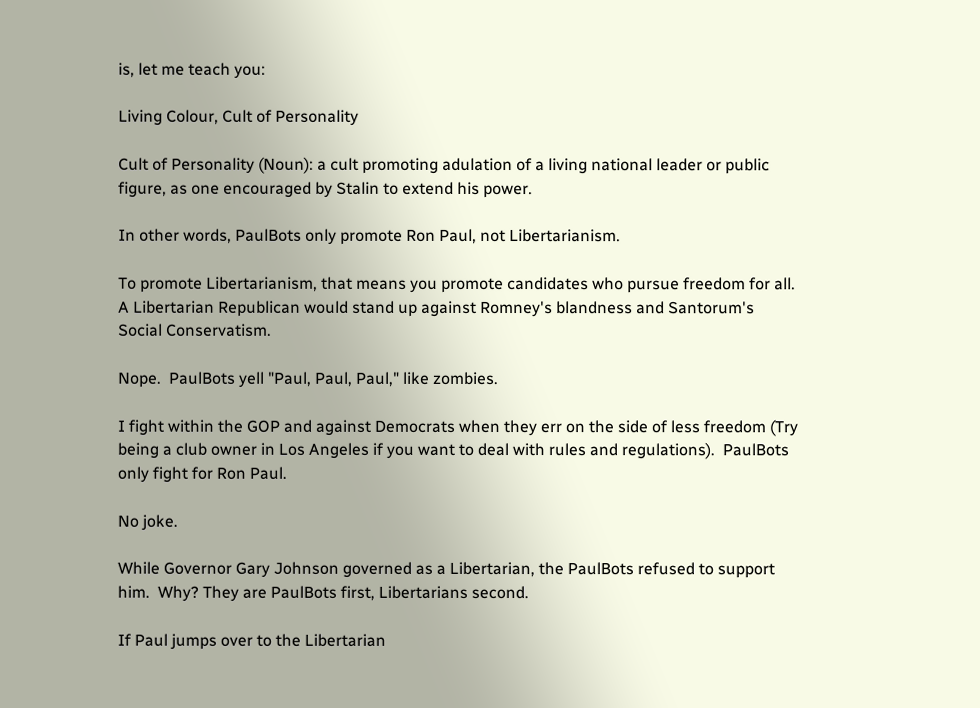is, let me teach you:

Living Colour, Cult of Personality

Cult of Personality (Noun): a cult promoting adulation of a living national leader or public figure, as one encouraged by Stalin to extend his power.

In other words, PaulBots only promote Ron Paul, not Libertarianism.

To promote Libertarianism, that means you promote candidates who pursue freedom for all.  A Libertarian Republican would stand up against Romney's blandness and Santorum's Social Conservatism.

Nope.  PaulBots yell "Paul, Paul, Paul," like zombies.

I fight within the GOP and against Democrats when they err on the side of less freedom (Try being a club owner in Los Angeles if you want to deal with rules and regulations).  PaulBots only fight for Ron Paul.

No joke.

While Governor Gary Johnson governed as a Libertarian, the PaulBots refused to support him.  Why? They are PaulBots first, Libertarians second.

If Paul jumps over to the Libertarian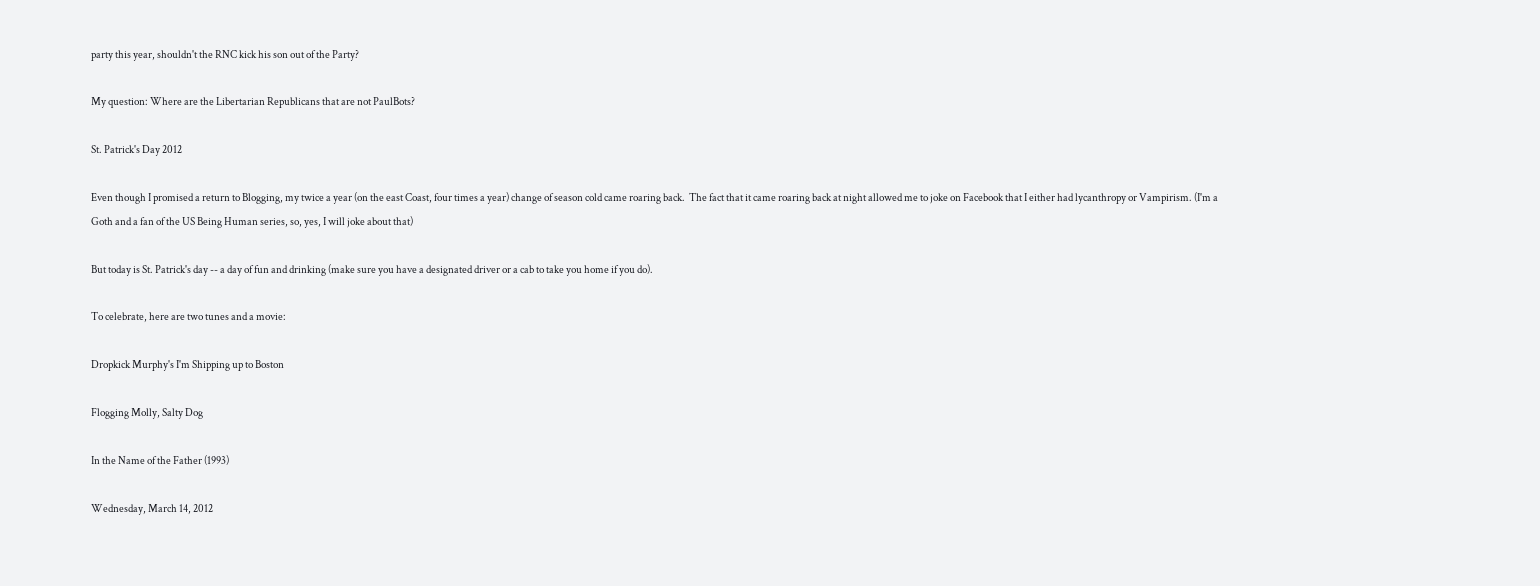party this year, shouldn't the RNC kick his son out of the Party?

My question: Where are the Libertarian Republicans that are not PaulBots?

St. Patrick's Day 2012

Even though I promised a return to Blogging, my twice a year (on the east Coast, four times a year) change of season cold came roaring back.  The fact that it came roaring back at night allowed me to joke on Facebook that I either had lycanthropy or Vampirism. (I'm a Goth and a fan of the US Being Human series, so, yes, I will joke about that)

But today is St. Patrick's day -- a day of fun and drinking (make sure you have a designated driver or a cab to take you home if you do).

To celebrate, here are two tunes and a movie:

Dropkick Murphy's I'm Shipping up to Boston

Flogging Molly, Salty Dog

In the Name of the Father (1993)

Wednesday, March 14, 2012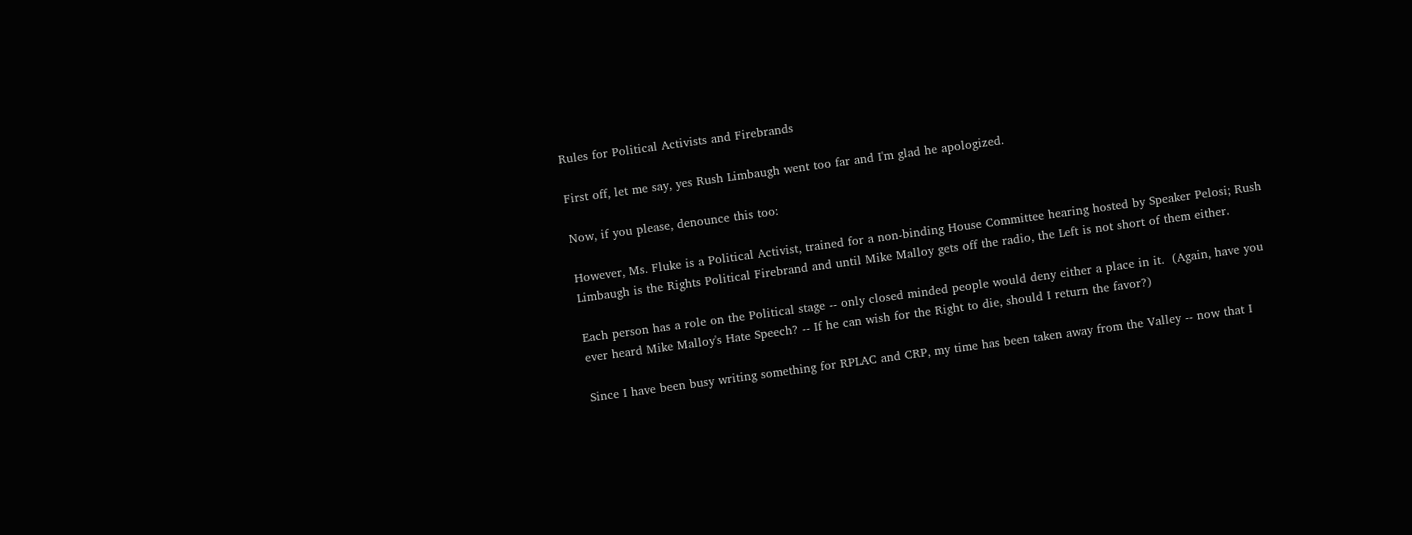Rules for Political Activists and Firebrands

First off, let me say, yes Rush Limbaugh went too far and I'm glad he apologized.

Now, if you please, denounce this too:

However, Ms. Fluke is a Political Activist, trained for a non-binding House Committee hearing hosted by Speaker Pelosi; Rush Limbaugh is the Rights Political Firebrand and until Mike Malloy gets off the radio, the Left is not short of them either.

Each person has a role on the Political stage -- only closed minded people would deny either a place in it.  (Again, have you ever heard Mike Malloy's Hate Speech? -- If he can wish for the Right to die, should I return the favor?)

Since I have been busy writing something for RPLAC and CRP, my time has been taken away from the Valley -- now that I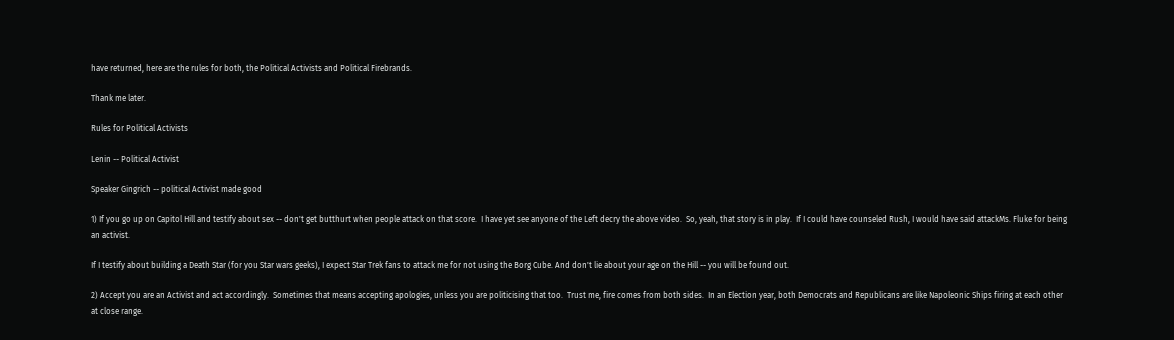have returned, here are the rules for both, the Political Activists and Political Firebrands.

Thank me later.

Rules for Political Activists

Lenin -- Political Activist

Speaker Gingrich -- political Activist made good

1) If you go up on Capitol Hill and testify about sex -- don't get butthurt when people attack on that score.  I have yet see anyone of the Left decry the above video.  So, yeah, that story is in play.  If I could have counseled Rush, I would have said attackMs. Fluke for being an activist.

If I testify about building a Death Star (for you Star wars geeks), I expect Star Trek fans to attack me for not using the Borg Cube. And don't lie about your age on the Hill -- you will be found out.

2) Accept you are an Activist and act accordingly.  Sometimes that means accepting apologies, unless you are politicising that too.  Trust me, fire comes from both sides.  In an Election year, both Democrats and Republicans are like Napoleonic Ships firing at each other at close range.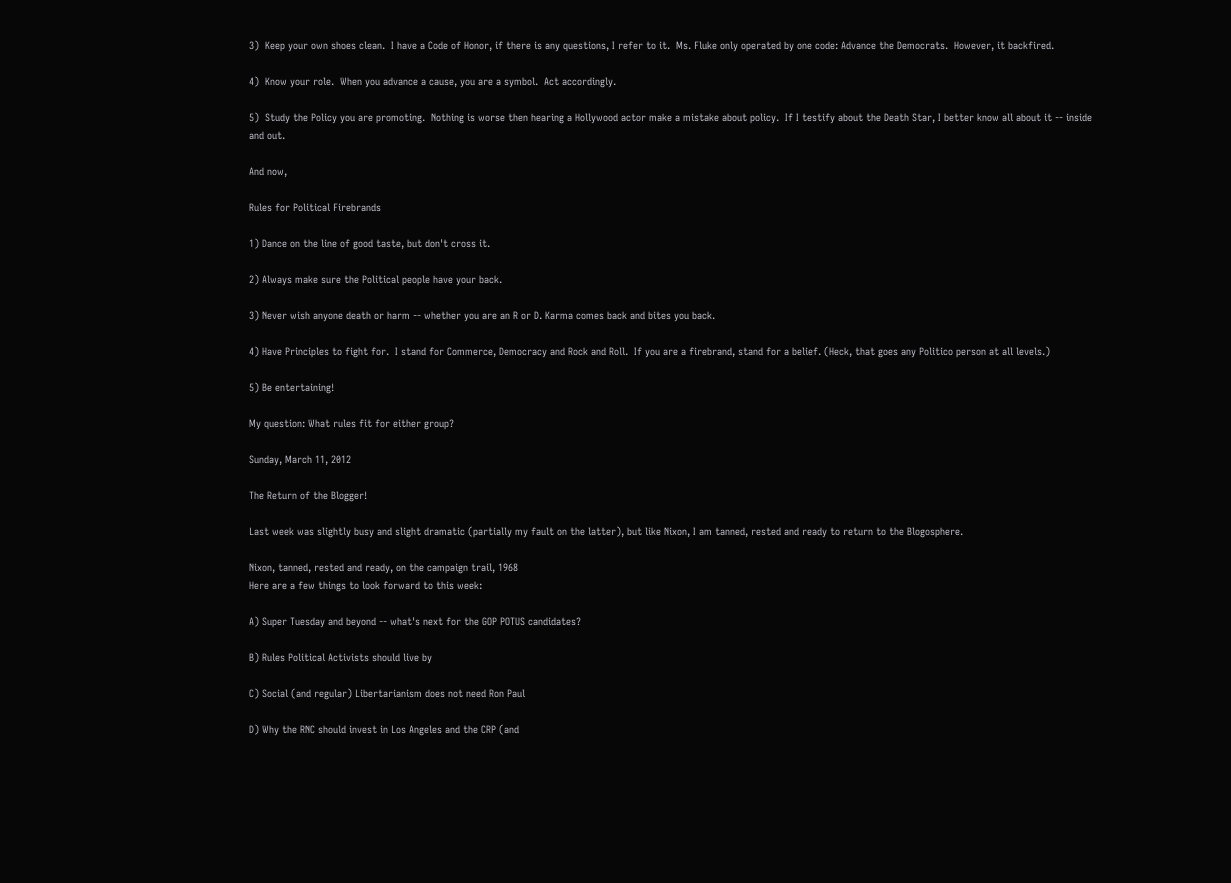3)  Keep your own shoes clean.  I have a Code of Honor, if there is any questions, I refer to it.  Ms. Fluke only operated by one code: Advance the Democrats.  However, it backfired.

4)  Know your role.  When you advance a cause, you are a symbol.  Act accordingly.

5)  Study the Policy you are promoting.  Nothing is worse then hearing a Hollywood actor make a mistake about policy.  If I testify about the Death Star, I better know all about it -- inside and out.

And now,

Rules for Political Firebrands

1) Dance on the line of good taste, but don't cross it.

2) Always make sure the Political people have your back.

3) Never wish anyone death or harm -- whether you are an R or D. Karma comes back and bites you back.

4) Have Principles to fight for.  I stand for Commerce, Democracy and Rock and Roll.  If you are a firebrand, stand for a belief. (Heck, that goes any Politico person at all levels.)

5) Be entertaining!

My question: What rules fit for either group?

Sunday, March 11, 2012

The Return of the Blogger!

Last week was slightly busy and slight dramatic (partially my fault on the latter), but like Nixon, I am tanned, rested and ready to return to the Blogosphere.

Nixon, tanned, rested and ready, on the campaign trail, 1968
Here are a few things to look forward to this week:

A) Super Tuesday and beyond -- what's next for the GOP POTUS candidates?

B) Rules Political Activists should live by

C) Social (and regular) Libertarianism does not need Ron Paul

D) Why the RNC should invest in Los Angeles and the CRP (and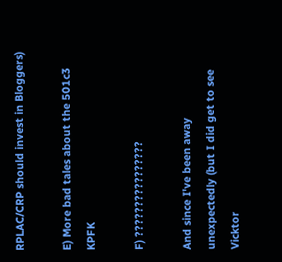RPLAC/CRP should invest in Bloggers)

E) More bad tales about the 501c3 KPFK

F) ????????????????

And since I've been away unexpectedly (but I did get to see Vicktor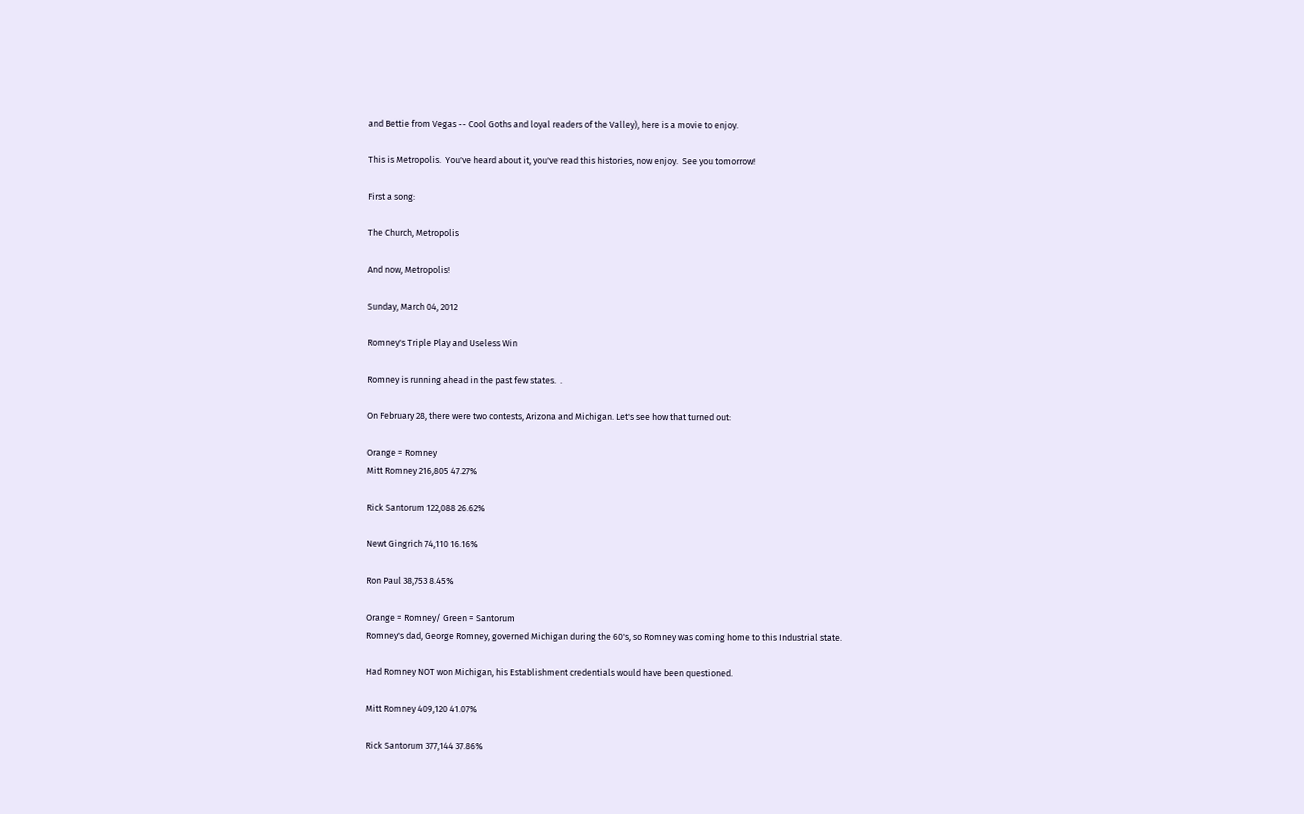and Bettie from Vegas -- Cool Goths and loyal readers of the Valley), here is a movie to enjoy.

This is Metropolis.  You've heard about it, you've read this histories, now enjoy.  See you tomorrow!

First a song:

The Church, Metropolis

And now, Metropolis!

Sunday, March 04, 2012

Romney's Triple Play and Useless Win

Romney is running ahead in the past few states.  .

On February 28, there were two contests, Arizona and Michigan. Let's see how that turned out:

Orange = Romney
Mitt Romney 216,805 47.27%

Rick Santorum 122,088 26.62%

Newt Gingrich 74,110 16.16%

Ron Paul 38,753 8.45%

Orange = Romney/ Green = Santorum
Romney's dad, George Romney, governed Michigan during the 60's, so Romney was coming home to this Industrial state.

Had Romney NOT won Michigan, his Establishment credentials would have been questioned.

Mitt Romney 409,120 41.07%

Rick Santorum 377,144 37.86%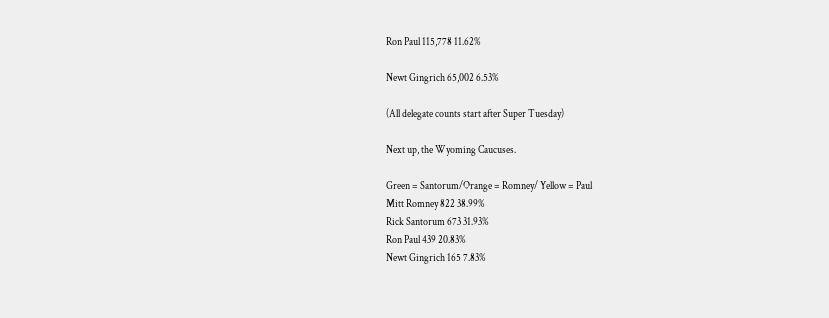Ron Paul 115,778 11.62%

Newt Gingrich 65,002 6.53%

(All delegate counts start after Super Tuesday)

Next up, the Wyoming Caucuses.

Green = Santorum/Orange = Romney/ Yellow = Paul
Mitt Romney 822 38.99%
Rick Santorum 673 31.93%
Ron Paul 439 20.83%
Newt Gingrich 165 7.83%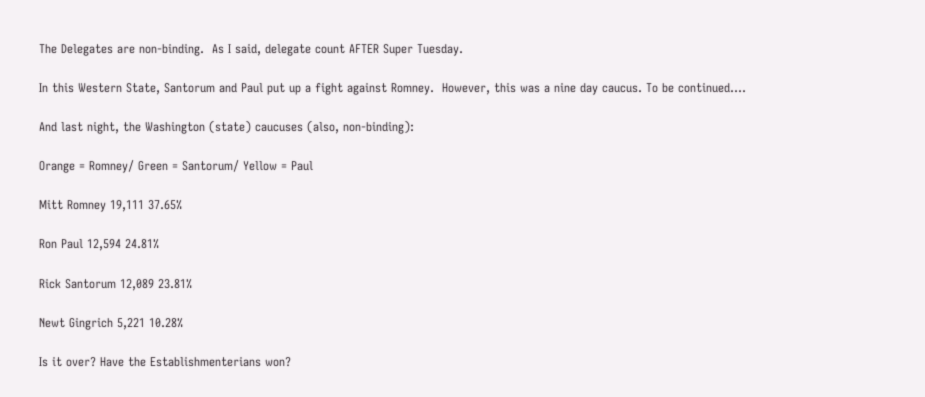The Delegates are non-binding.  As I said, delegate count AFTER Super Tuesday.

In this Western State, Santorum and Paul put up a fight against Romney.  However, this was a nine day caucus. To be continued....

And last night, the Washington (state) caucuses (also, non-binding):

Orange = Romney/ Green = Santorum/ Yellow = Paul

Mitt Romney 19,111 37.65%

Ron Paul 12,594 24.81%

Rick Santorum 12,089 23.81%

Newt Gingrich 5,221 10.28%

Is it over? Have the Establishmenterians won?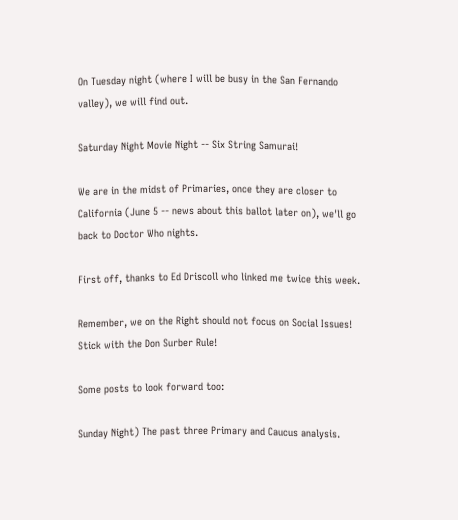On Tuesday night (where I will be busy in the San Fernando valley), we will find out.

Saturday Night Movie Night -- Six String Samurai!

We are in the midst of Primaries, once they are closer to California (June 5 -- news about this ballot later on), we'll go back to Doctor Who nights.

First off, thanks to Ed Driscoll who linked me twice this week.

Remember, we on the Right should not focus on Social Issues! Stick with the Don Surber Rule!

Some posts to look forward too:

Sunday Night) The past three Primary and Caucus analysis.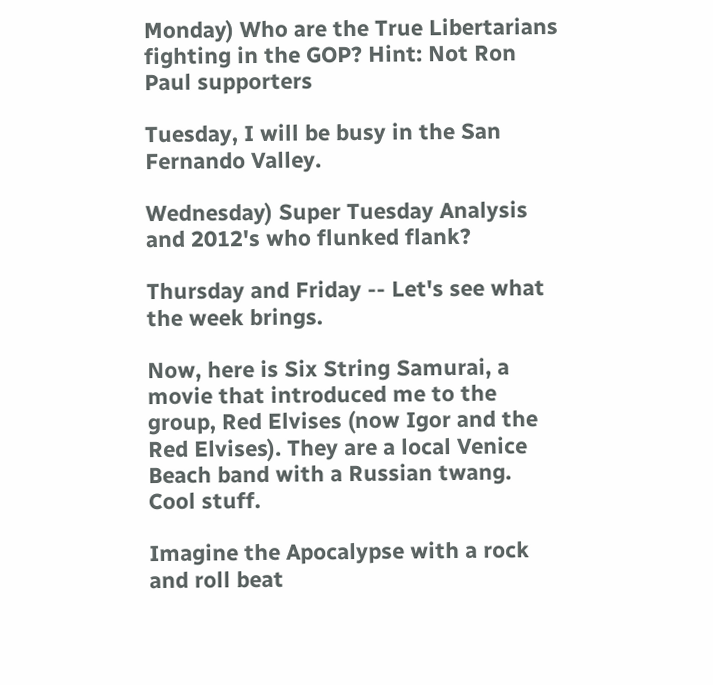Monday) Who are the True Libertarians fighting in the GOP? Hint: Not Ron Paul supporters

Tuesday, I will be busy in the San Fernando Valley.

Wednesday) Super Tuesday Analysis and 2012's who flunked flank?

Thursday and Friday -- Let's see what the week brings.

Now, here is Six String Samurai, a movie that introduced me to the group, Red Elvises (now Igor and the Red Elvises). They are a local Venice Beach band with a Russian twang.  Cool stuff.

Imagine the Apocalypse with a rock and roll beat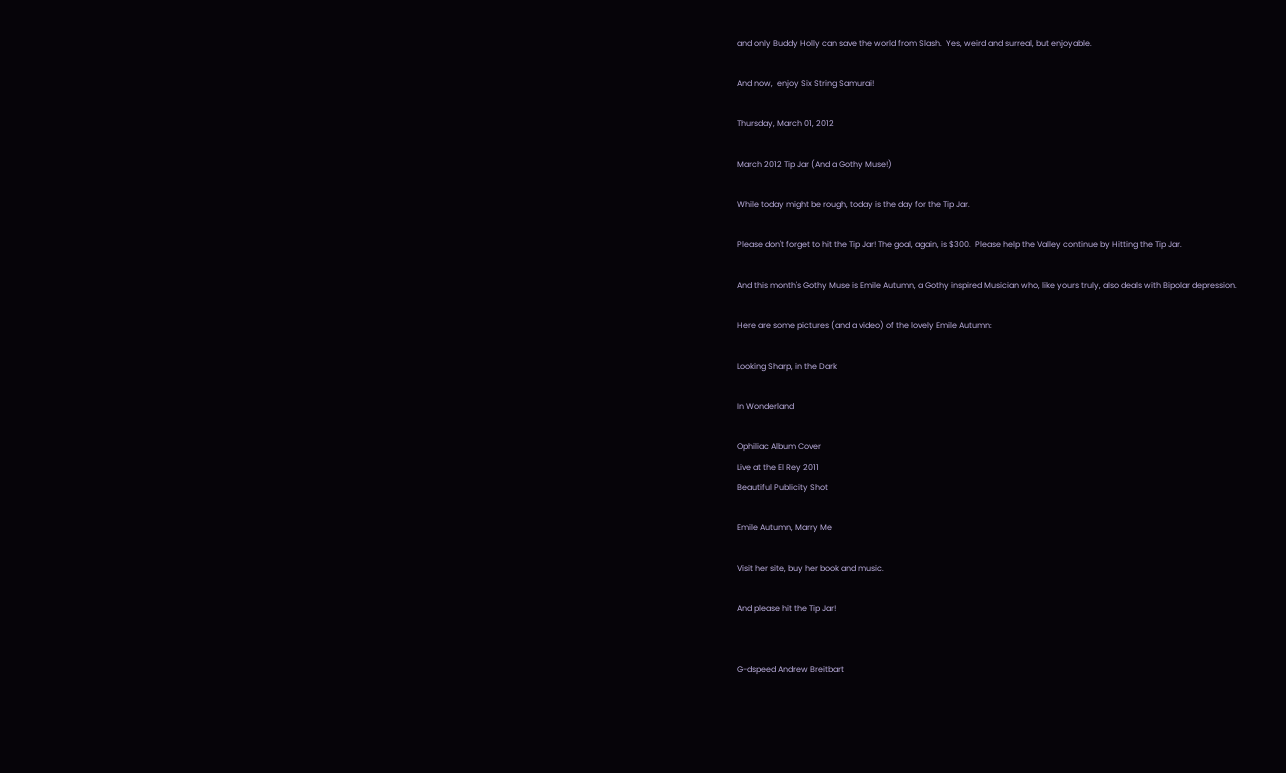and only Buddy Holly can save the world from Slash.  Yes, weird and surreal, but enjoyable.

And now,  enjoy Six String Samurai!

Thursday, March 01, 2012

March 2012 Tip Jar (And a Gothy Muse!)

While today might be rough, today is the day for the Tip Jar.

Please don't forget to hit the Tip Jar! The goal, again, is $300.  Please help the Valley continue by Hitting the Tip Jar.

And this month's Gothy Muse is Emile Autumn, a Gothy inspired Musician who, like yours truly, also deals with Bipolar depression.

Here are some pictures (and a video) of the lovely Emile Autumn:

Looking Sharp, in the Dark

In Wonderland

Ophiliac Album Cover
Live at the El Rey 2011
Beautiful Publicity Shot

Emile Autumn, Marry Me

Visit her site, buy her book and music.

And please hit the Tip Jar!


G-dspeed Andrew Breitbart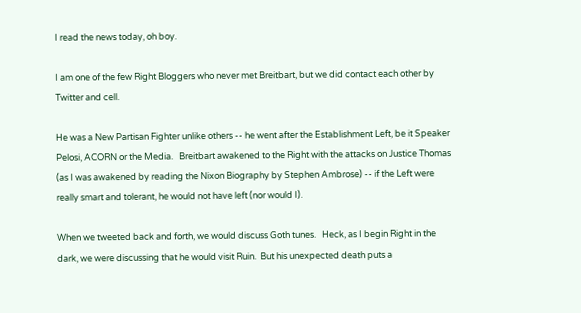I read the news today, oh boy.

I am one of the few Right Bloggers who never met Breitbart, but we did contact each other by Twitter and cell.

He was a New Partisan Fighter unlike others -- he went after the Establishment Left, be it Speaker Pelosi, ACORN or the Media.   Breitbart awakened to the Right with the attacks on Justice Thomas (as I was awakened by reading the Nixon Biography by Stephen Ambrose) -- if the Left were really smart and tolerant, he would not have left (nor would I).

When we tweeted back and forth, we would discuss Goth tunes.   Heck, as I begin Right in the dark, we were discussing that he would visit Ruin.  But his unexpected death puts a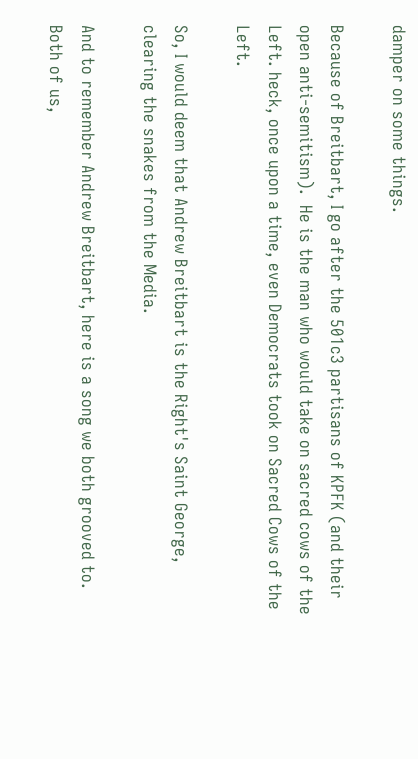damper on some things.

Because of Breitbart, I go after the 501c3 partisans of KPFK (and their open anti-semitism).  He is the man who would take on sacred cows of the Left. heck, once upon a time, even Democrats took on Sacred Cows of the Left.

So, I would deem that Andrew Breitbart is the Right's Saint George, clearing the snakes from the Media.

And to remember Andrew Breitbart, here is a song we both grooved to.  Both of us,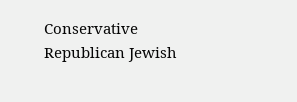Conservative Republican Jewish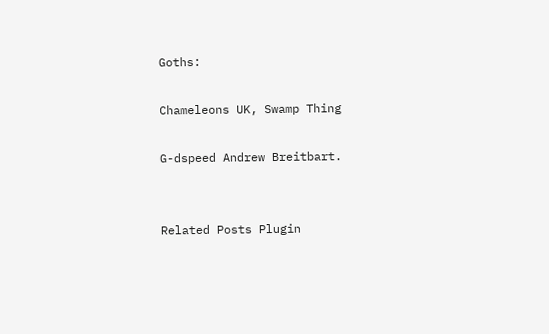Goths:

Chameleons UK, Swamp Thing

G-dspeed Andrew Breitbart.


Related Posts Plugin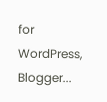for WordPress, Blogger...